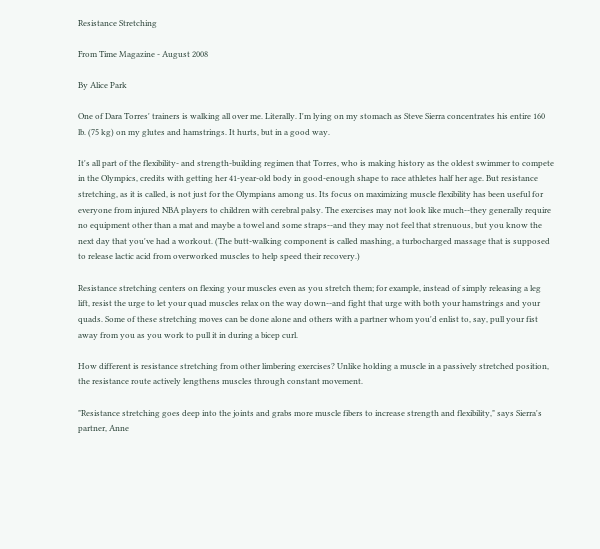Resistance Stretching

From Time Magazine - August 2008

By Alice Park

One of Dara Torres' trainers is walking all over me. Literally. I'm lying on my stomach as Steve Sierra concentrates his entire 160 lb. (75 kg) on my glutes and hamstrings. It hurts, but in a good way.

It's all part of the flexibility- and strength-building regimen that Torres, who is making history as the oldest swimmer to compete in the Olympics, credits with getting her 41-year-old body in good-enough shape to race athletes half her age. But resistance stretching, as it is called, is not just for the Olympians among us. Its focus on maximizing muscle flexibility has been useful for everyone from injured NBA players to children with cerebral palsy. The exercises may not look like much--they generally require no equipment other than a mat and maybe a towel and some straps--and they may not feel that strenuous, but you know the next day that you've had a workout. (The butt-walking component is called mashing, a turbocharged massage that is supposed to release lactic acid from overworked muscles to help speed their recovery.)

Resistance stretching centers on flexing your muscles even as you stretch them; for example, instead of simply releasing a leg lift, resist the urge to let your quad muscles relax on the way down--and fight that urge with both your hamstrings and your quads. Some of these stretching moves can be done alone and others with a partner whom you'd enlist to, say, pull your fist away from you as you work to pull it in during a bicep curl.

How different is resistance stretching from other limbering exercises? Unlike holding a muscle in a passively stretched position, the resistance route actively lengthens muscles through constant movement.

"Resistance stretching goes deep into the joints and grabs more muscle fibers to increase strength and flexibility," says Sierra's partner, Anne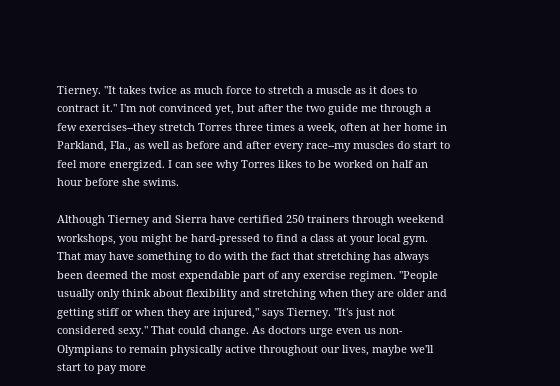Tierney. "It takes twice as much force to stretch a muscle as it does to contract it." I'm not convinced yet, but after the two guide me through a few exercises--they stretch Torres three times a week, often at her home in Parkland, Fla., as well as before and after every race--my muscles do start to feel more energized. I can see why Torres likes to be worked on half an hour before she swims.

Although Tierney and Sierra have certified 250 trainers through weekend workshops, you might be hard-pressed to find a class at your local gym. That may have something to do with the fact that stretching has always been deemed the most expendable part of any exercise regimen. "People usually only think about flexibility and stretching when they are older and getting stiff or when they are injured," says Tierney. "It's just not considered sexy." That could change. As doctors urge even us non-Olympians to remain physically active throughout our lives, maybe we'll start to pay more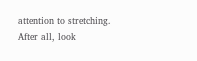attention to stretching. After all, look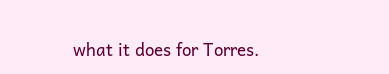what it does for Torres.